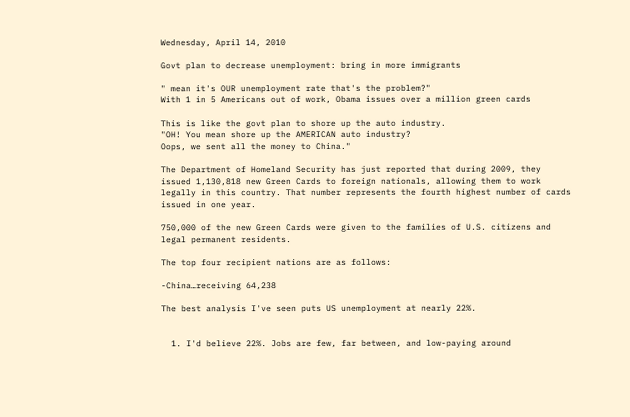Wednesday, April 14, 2010

Govt plan to decrease unemployment: bring in more immigrants

" mean it's OUR unemployment rate that's the problem?"
With 1 in 5 Americans out of work, Obama issues over a million green cards

This is like the govt plan to shore up the auto industry.
"OH! You mean shore up the AMERICAN auto industry?
Oops, we sent all the money to China."

The Department of Homeland Security has just reported that during 2009, they issued 1,130,818 new Green Cards to foreign nationals, allowing them to work legally in this country. That number represents the fourth highest number of cards issued in one year.

750,000 of the new Green Cards were given to the families of U.S. citizens and legal permanent residents.

The top four recipient nations are as follows:

-China…receiving 64,238

The best analysis I've seen puts US unemployment at nearly 22%.


  1. I'd believe 22%. Jobs are few, far between, and low-paying around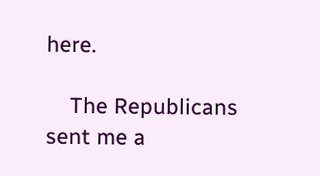here.

    The Republicans sent me a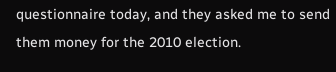questionnaire today, and they asked me to send them money for the 2010 election.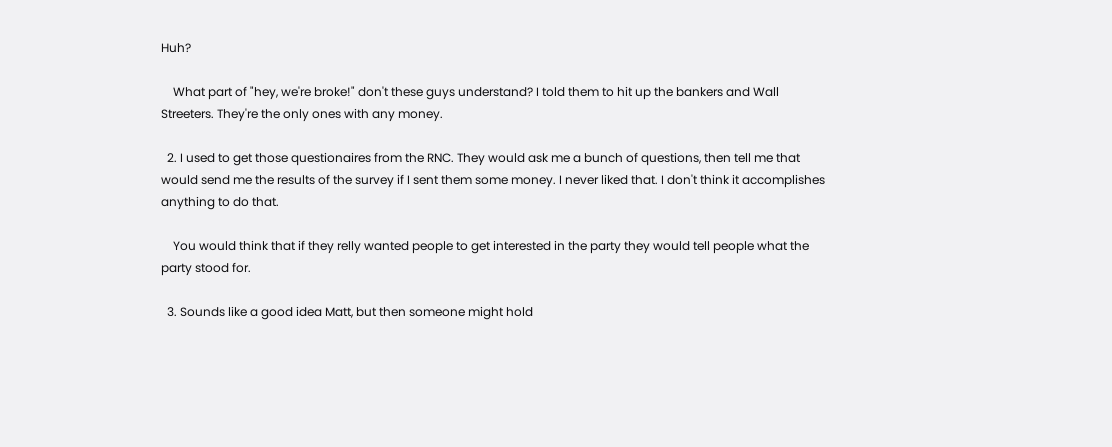Huh?

    What part of "hey, we're broke!" don't these guys understand? I told them to hit up the bankers and Wall Streeters. They're the only ones with any money.

  2. I used to get those questionaires from the RNC. They would ask me a bunch of questions, then tell me that would send me the results of the survey if I sent them some money. I never liked that. I don't think it accomplishes anything to do that.

    You would think that if they relly wanted people to get interested in the party they would tell people what the party stood for.

  3. Sounds like a good idea Matt, but then someone might hold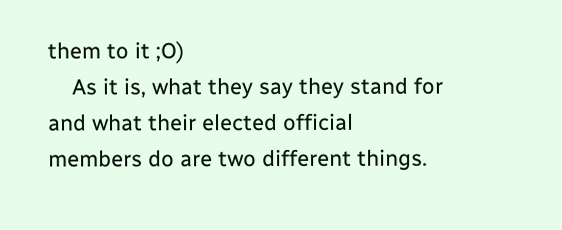them to it ;O)
    As it is, what they say they stand for and what their elected official members do are two different things.